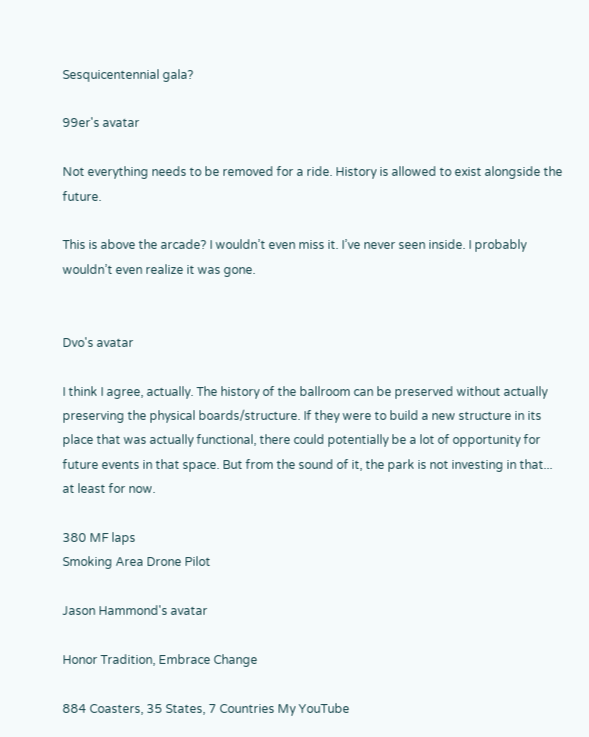Sesquicentennial gala?

99er's avatar

Not everything needs to be removed for a ride. History is allowed to exist alongside the future.

This is above the arcade? I wouldn’t even miss it. I’ve never seen inside. I probably wouldn’t even realize it was gone.


Dvo's avatar

I think I agree, actually. The history of the ballroom can be preserved without actually preserving the physical boards/structure. If they were to build a new structure in its place that was actually functional, there could potentially be a lot of opportunity for future events in that space. But from the sound of it, the park is not investing in that... at least for now.

380 MF laps
Smoking Area Drone Pilot

Jason Hammond's avatar

Honor Tradition, Embrace Change

884 Coasters, 35 States, 7 Countries My YouTube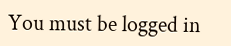You must be logged in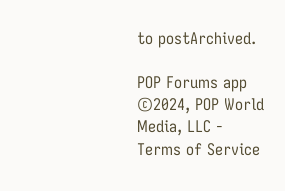to postArchived.

POP Forums app ©2024, POP World Media, LLC - Terms of Service